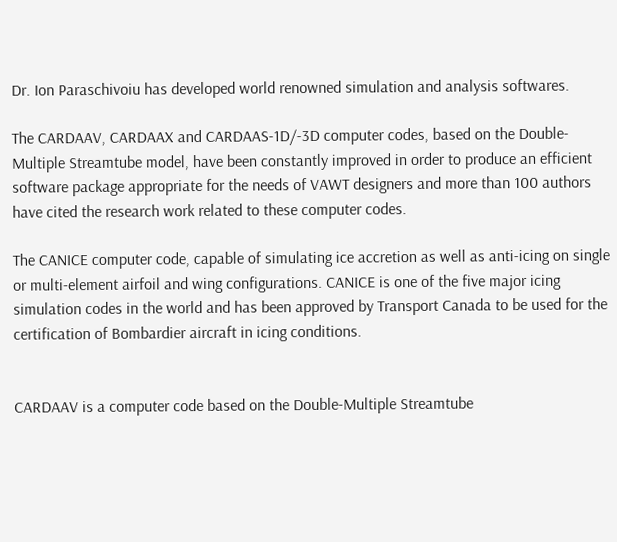Dr. Ion Paraschivoiu has developed world renowned simulation and analysis softwares.

The CARDAAV, CARDAAX and CARDAAS-1D/-3D computer codes, based on the Double-Multiple Streamtube model, have been constantly improved in order to produce an efficient software package appropriate for the needs of VAWT designers and more than 100 authors have cited the research work related to these computer codes.

The CANICE computer code, capable of simulating ice accretion as well as anti-icing on single or multi-element airfoil and wing configurations. CANICE is one of the five major icing simulation codes in the world and has been approved by Transport Canada to be used for the certification of Bombardier aircraft in icing conditions.


CARDAAV is a computer code based on the Double-Multiple Streamtube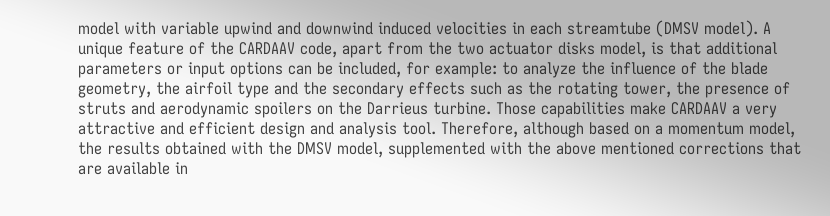model with variable upwind and downwind induced velocities in each streamtube (DMSV model). A unique feature of the CARDAAV code, apart from the two actuator disks model, is that additional parameters or input options can be included, for example: to analyze the influence of the blade geometry, the airfoil type and the secondary effects such as the rotating tower, the presence of struts and aerodynamic spoilers on the Darrieus turbine. Those capabilities make CARDAAV a very attractive and efficient design and analysis tool. Therefore, although based on a momentum model, the results obtained with the DMSV model, supplemented with the above mentioned corrections that are available in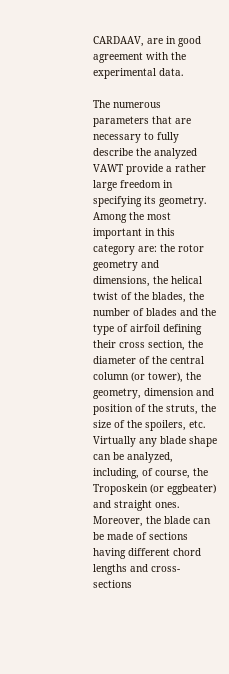CARDAAV, are in good agreement with the experimental data.

The numerous parameters that are necessary to fully describe the analyzed VAWT provide a rather large freedom in specifying its geometry. Among the most important in this category are: the rotor geometry and dimensions, the helical twist of the blades, the number of blades and the type of airfoil defining their cross section, the diameter of the central column (or tower), the geometry, dimension and position of the struts, the size of the spoilers, etc. Virtually any blade shape can be analyzed, including, of course, the Troposkein (or eggbeater) and straight ones. Moreover, the blade can be made of sections having different chord lengths and cross-sections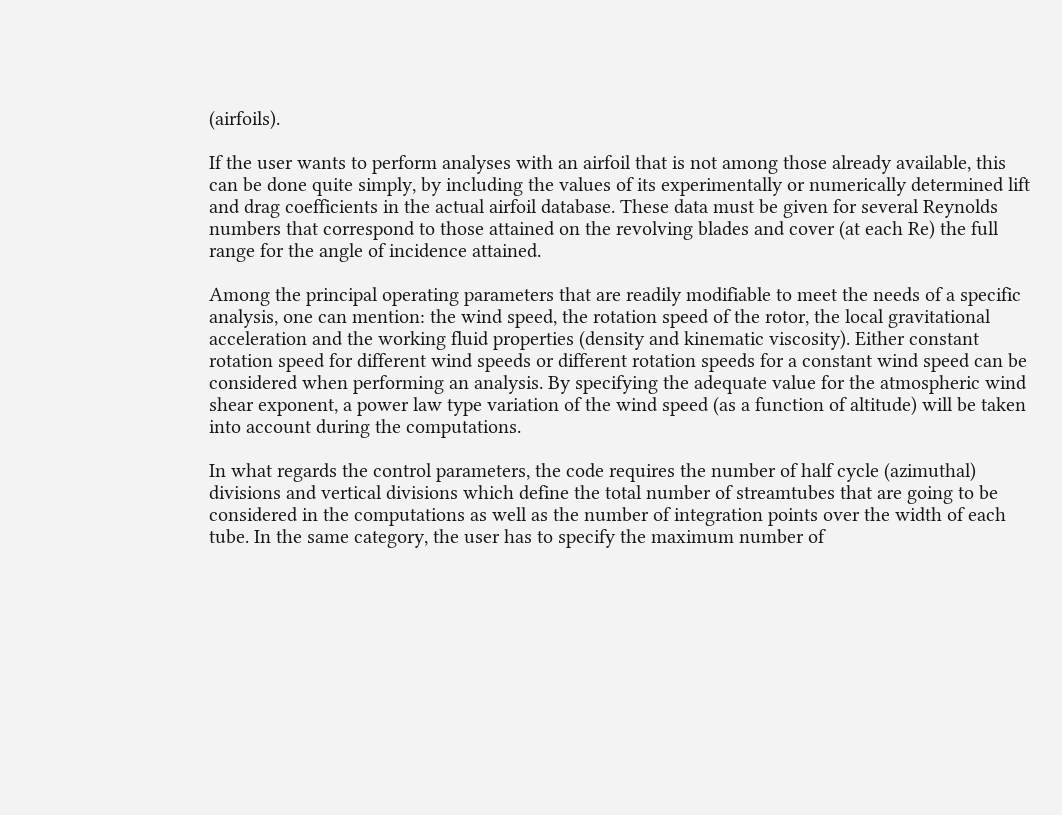(airfoils).

If the user wants to perform analyses with an airfoil that is not among those already available, this can be done quite simply, by including the values of its experimentally or numerically determined lift and drag coefficients in the actual airfoil database. These data must be given for several Reynolds numbers that correspond to those attained on the revolving blades and cover (at each Re) the full range for the angle of incidence attained.

Among the principal operating parameters that are readily modifiable to meet the needs of a specific analysis, one can mention: the wind speed, the rotation speed of the rotor, the local gravitational acceleration and the working fluid properties (density and kinematic viscosity). Either constant rotation speed for different wind speeds or different rotation speeds for a constant wind speed can be considered when performing an analysis. By specifying the adequate value for the atmospheric wind shear exponent, a power law type variation of the wind speed (as a function of altitude) will be taken into account during the computations.

In what regards the control parameters, the code requires the number of half cycle (azimuthal) divisions and vertical divisions which define the total number of streamtubes that are going to be considered in the computations as well as the number of integration points over the width of each tube. In the same category, the user has to specify the maximum number of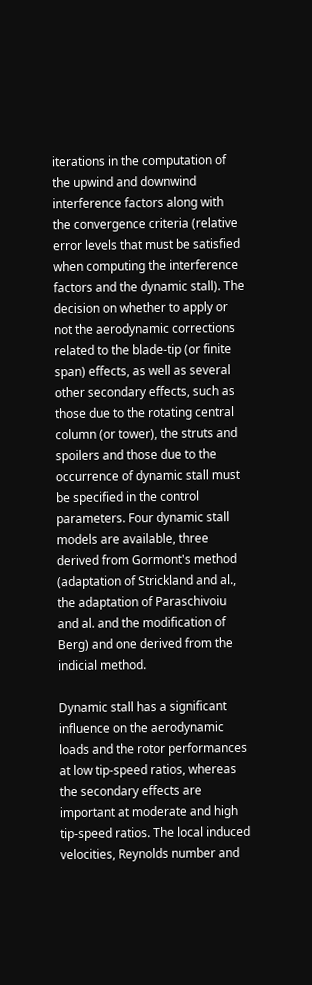iterations in the computation of the upwind and downwind interference factors along with the convergence criteria (relative error levels that must be satisfied when computing the interference factors and the dynamic stall). The decision on whether to apply or not the aerodynamic corrections related to the blade-tip (or finite span) effects, as well as several other secondary effects, such as those due to the rotating central column (or tower), the struts and spoilers and those due to the occurrence of dynamic stall must be specified in the control parameters. Four dynamic stall models are available, three derived from Gormont's method (adaptation of Strickland and al., the adaptation of Paraschivoiu and al. and the modification of Berg) and one derived from the indicial method.

Dynamic stall has a significant influence on the aerodynamic loads and the rotor performances at low tip-speed ratios, whereas the secondary effects are important at moderate and high tip-speed ratios. The local induced velocities, Reynolds number and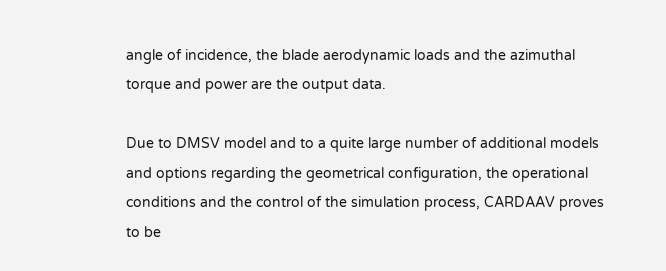angle of incidence, the blade aerodynamic loads and the azimuthal torque and power are the output data.

Due to DMSV model and to a quite large number of additional models and options regarding the geometrical configuration, the operational conditions and the control of the simulation process, CARDAAV proves to be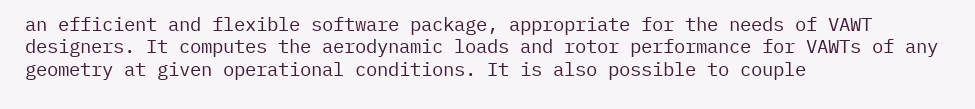an efficient and flexible software package, appropriate for the needs of VAWT designers. It computes the aerodynamic loads and rotor performance for VAWTs of any geometry at given operational conditions. It is also possible to couple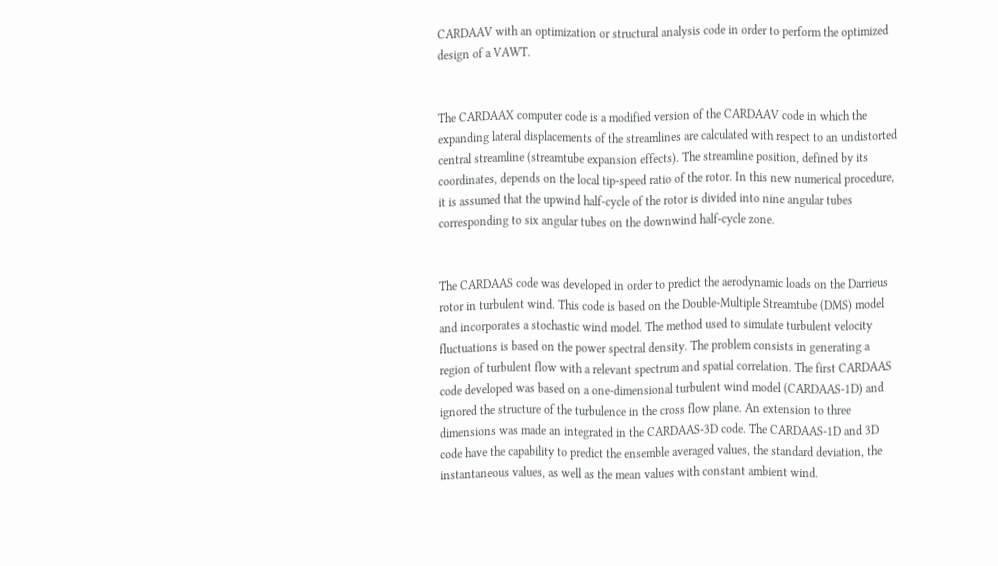CARDAAV with an optimization or structural analysis code in order to perform the optimized design of a VAWT.


The CARDAAX computer code is a modified version of the CARDAAV code in which the expanding lateral displacements of the streamlines are calculated with respect to an undistorted central streamline (streamtube expansion effects). The streamline position, defined by its coordinates, depends on the local tip-speed ratio of the rotor. In this new numerical procedure, it is assumed that the upwind half-cycle of the rotor is divided into nine angular tubes corresponding to six angular tubes on the downwind half-cycle zone.


The CARDAAS code was developed in order to predict the aerodynamic loads on the Darrieus rotor in turbulent wind. This code is based on the Double-Multiple Streamtube (DMS) model and incorporates a stochastic wind model. The method used to simulate turbulent velocity fluctuations is based on the power spectral density. The problem consists in generating a region of turbulent flow with a relevant spectrum and spatial correlation. The first CARDAAS code developed was based on a one-dimensional turbulent wind model (CARDAAS-1D) and ignored the structure of the turbulence in the cross flow plane. An extension to three dimensions was made an integrated in the CARDAAS-3D code. The CARDAAS-1D and 3D code have the capability to predict the ensemble averaged values, the standard deviation, the instantaneous values, as well as the mean values with constant ambient wind.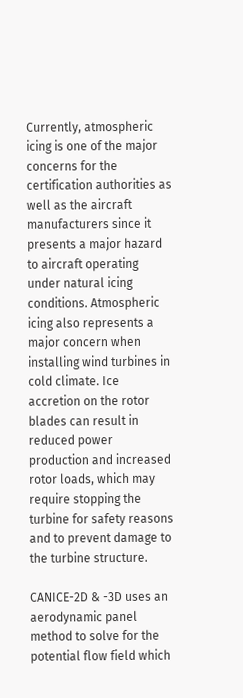Currently, atmospheric icing is one of the major concerns for the certification authorities as well as the aircraft manufacturers since it presents a major hazard to aircraft operating under natural icing conditions. Atmospheric icing also represents a major concern when installing wind turbines in cold climate. Ice accretion on the rotor blades can result in reduced power production and increased rotor loads, which may require stopping the turbine for safety reasons and to prevent damage to the turbine structure.

CANICE-2D & -3D uses an aerodynamic panel method to solve for the potential flow field which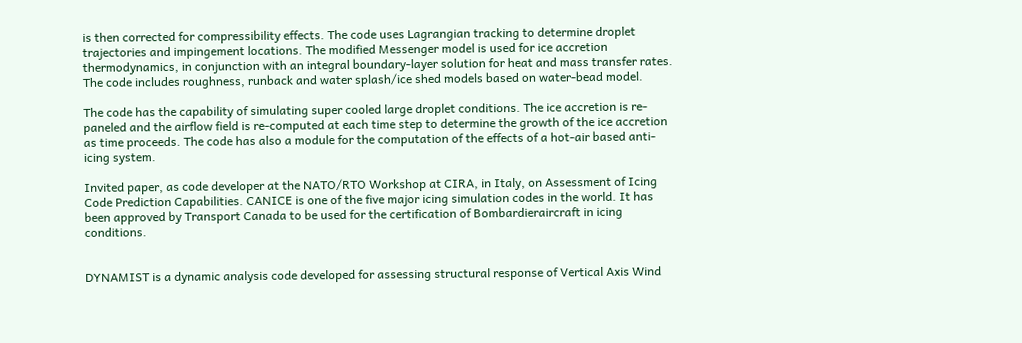is then corrected for compressibility effects. The code uses Lagrangian tracking to determine droplet trajectories and impingement locations. The modified Messenger model is used for ice accretion thermodynamics, in conjunction with an integral boundary-layer solution for heat and mass transfer rates. The code includes roughness, runback and water splash/ice shed models based on water-bead model.

The code has the capability of simulating super cooled large droplet conditions. The ice accretion is re-paneled and the airflow field is re-computed at each time step to determine the growth of the ice accretion as time proceeds. The code has also a module for the computation of the effects of a hot-air based anti-icing system.

Invited paper, as code developer at the NATO/RTO Workshop at CIRA, in Italy, on Assessment of Icing Code Prediction Capabilities. CANICE is one of the five major icing simulation codes in the world. It has been approved by Transport Canada to be used for the certification of Bombardieraircraft in icing conditions.


DYNAMIST is a dynamic analysis code developed for assessing structural response of Vertical Axis Wind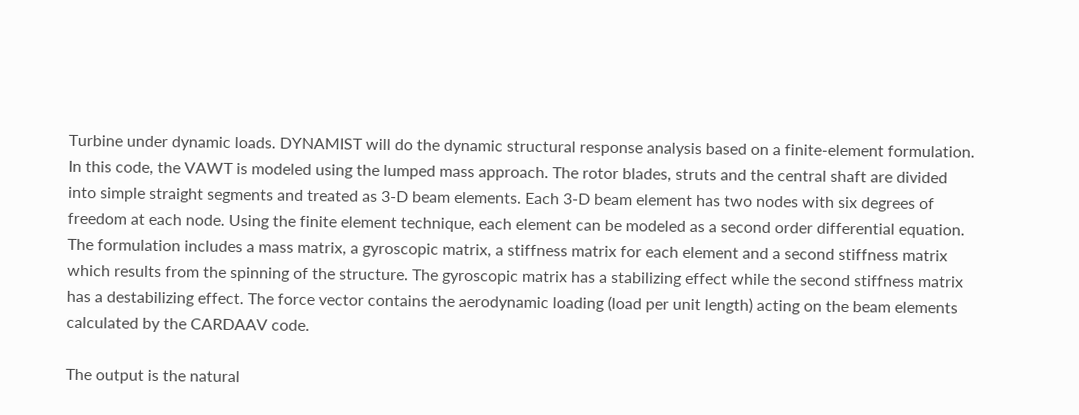Turbine under dynamic loads. DYNAMIST will do the dynamic structural response analysis based on a finite-element formulation. In this code, the VAWT is modeled using the lumped mass approach. The rotor blades, struts and the central shaft are divided into simple straight segments and treated as 3-D beam elements. Each 3-D beam element has two nodes with six degrees of freedom at each node. Using the finite element technique, each element can be modeled as a second order differential equation. The formulation includes a mass matrix, a gyroscopic matrix, a stiffness matrix for each element and a second stiffness matrix which results from the spinning of the structure. The gyroscopic matrix has a stabilizing effect while the second stiffness matrix has a destabilizing effect. The force vector contains the aerodynamic loading (load per unit length) acting on the beam elements calculated by the CARDAAV code.

The output is the natural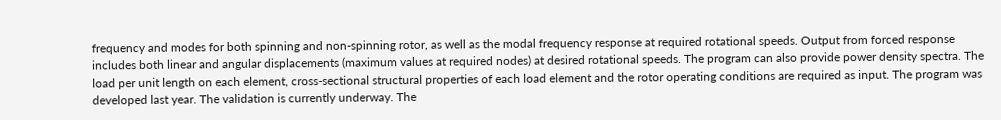frequency and modes for both spinning and non-spinning rotor, as well as the modal frequency response at required rotational speeds. Output from forced response includes both linear and angular displacements (maximum values at required nodes) at desired rotational speeds. The program can also provide power density spectra. The load per unit length on each element, cross-sectional structural properties of each load element and the rotor operating conditions are required as input. The program was developed last year. The validation is currently underway. The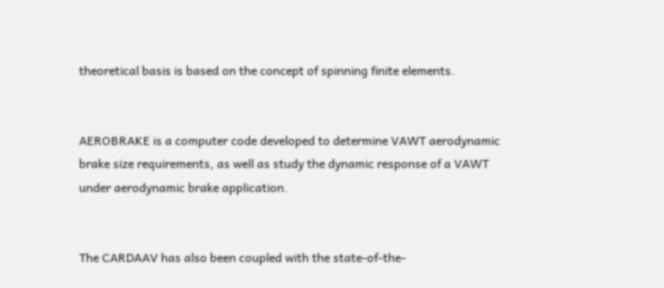theoretical basis is based on the concept of spinning finite elements.


AEROBRAKE is a computer code developed to determine VAWT aerodynamic brake size requirements, as well as study the dynamic response of a VAWT under aerodynamic brake application.


The CARDAAV has also been coupled with the state-of-the-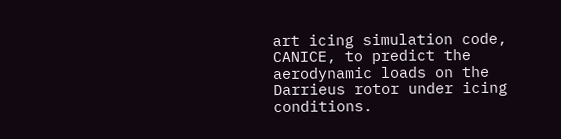art icing simulation code, CANICE, to predict the aerodynamic loads on the Darrieus rotor under icing conditions.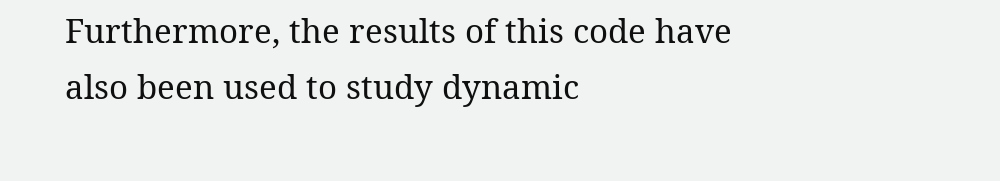Furthermore, the results of this code have also been used to study dynamic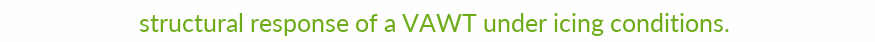structural response of a VAWT under icing conditions.